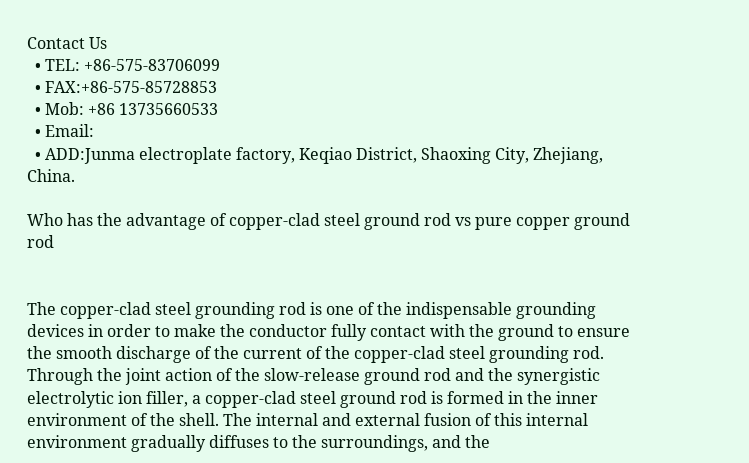Contact Us
  • TEL: +86-575-83706099
  • FAX:+86-575-85728853
  • Mob: +86 13735660533
  • Email:
  • ADD:Junma electroplate factory, Keqiao District, Shaoxing City, Zhejiang, China.

Who has the advantage of copper-clad steel ground rod vs pure copper ground rod


The copper-clad steel grounding rod is one of the indispensable grounding devices in order to make the conductor fully contact with the ground to ensure the smooth discharge of the current of the copper-clad steel grounding rod. Through the joint action of the slow-release ground rod and the synergistic electrolytic ion filler, a copper-clad steel ground rod is formed in the inner environment of the shell. The internal and external fusion of this internal environment gradually diffuses to the surroundings, and the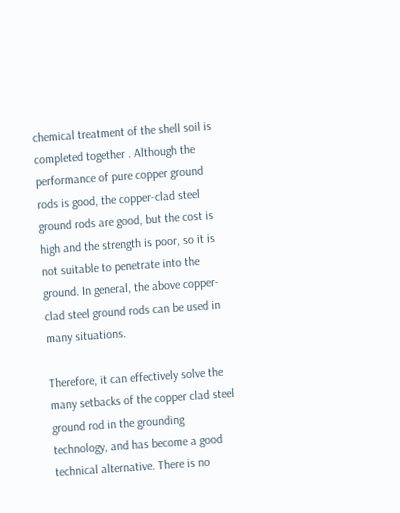chemical treatment of the shell soil is completed together . Although the performance of pure copper ground rods is good, the copper-clad steel ground rods are good, but the cost is high and the strength is poor, so it is not suitable to penetrate into the ground. In general, the above copper-clad steel ground rods can be used in many situations.

Therefore, it can effectively solve the many setbacks of the copper clad steel ground rod in the grounding technology, and has become a good technical alternative. There is no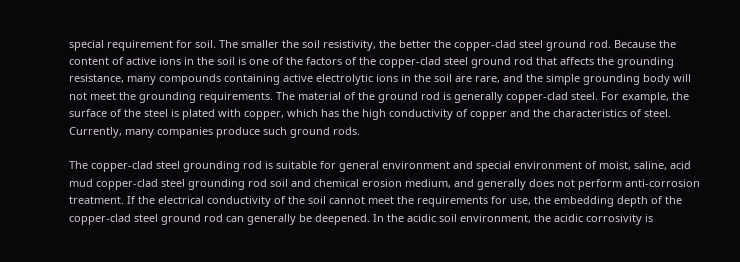special requirement for soil. The smaller the soil resistivity, the better the copper-clad steel ground rod. Because the content of active ions in the soil is one of the factors of the copper-clad steel ground rod that affects the grounding resistance, many compounds containing active electrolytic ions in the soil are rare, and the simple grounding body will not meet the grounding requirements. The material of the ground rod is generally copper-clad steel. For example, the surface of the steel is plated with copper, which has the high conductivity of copper and the characteristics of steel. Currently, many companies produce such ground rods.

The copper-clad steel grounding rod is suitable for general environment and special environment of moist, saline, acid mud copper-clad steel grounding rod soil and chemical erosion medium, and generally does not perform anti-corrosion treatment. If the electrical conductivity of the soil cannot meet the requirements for use, the embedding depth of the copper-clad steel ground rod can generally be deepened. In the acidic soil environment, the acidic corrosivity is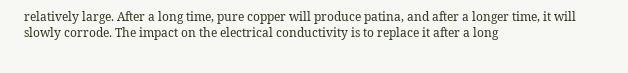relatively large. After a long time, pure copper will produce patina, and after a longer time, it will slowly corrode. The impact on the electrical conductivity is to replace it after a long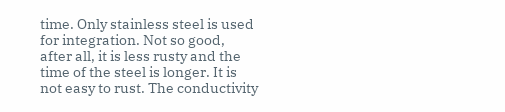time. Only stainless steel is used for integration. Not so good, after all, it is less rusty and the time of the steel is longer. It is not easy to rust. The conductivity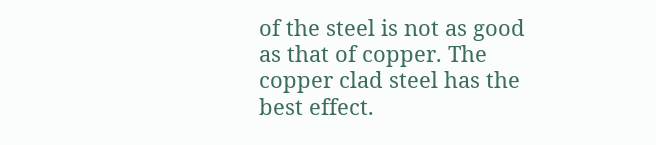of the steel is not as good as that of copper. The copper clad steel has the best effect.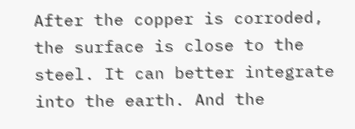After the copper is corroded, the surface is close to the steel. It can better integrate into the earth. And the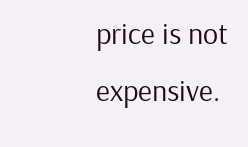price is not expensive.